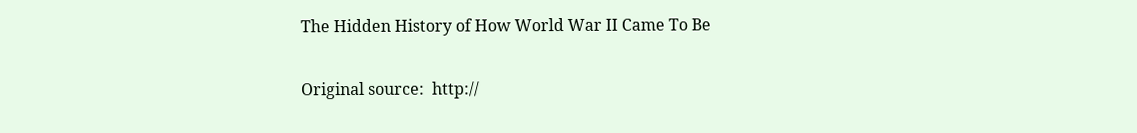The Hidden History of How World War II Came To Be

Original source:  http://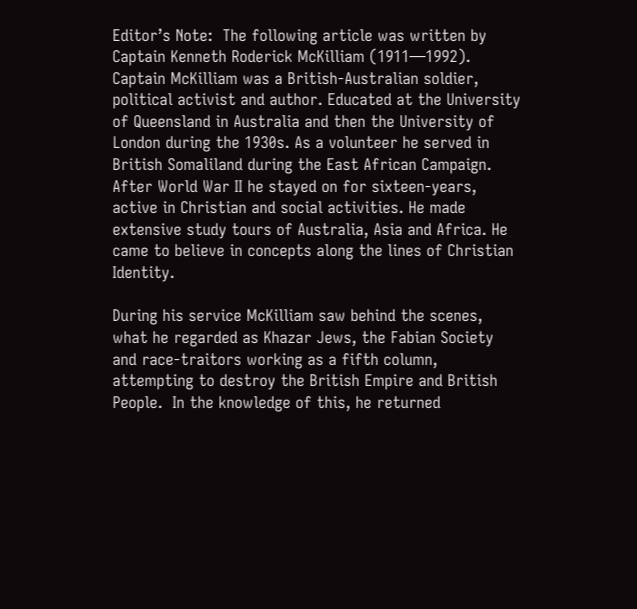Editor’s Note:  The following article was written by Captain Kenneth Roderick McKilliam (1911—1992).  Captain McKilliam was a British-Australian soldier, political activist and author. Educated at the University of Queensland in Australia and then the University of London during the 1930s. As a volunteer he served in British Somaliland during the East African Campaign.  After World War II he stayed on for sixteen-years, active in Christian and social activities. He made extensive study tours of Australia, Asia and Africa. He came to believe in concepts along the lines of Christian Identity.

During his service McKilliam saw behind the scenes, what he regarded as Khazar Jews, the Fabian Society and race-traitors working as a fifth column, attempting to destroy the British Empire and British People.  In the knowledge of this, he returned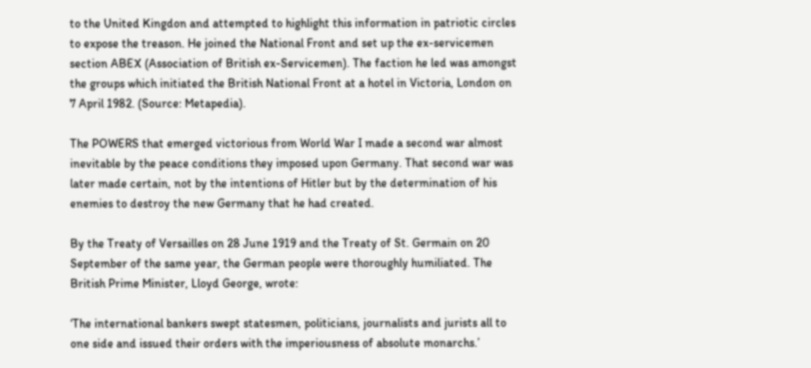to the United Kingdon and attempted to highlight this information in patriotic circles to expose the treason. He joined the National Front and set up the ex-servicemen section ABEX (Association of British ex-Servicemen). The faction he led was amongst the groups which initiated the British National Front at a hotel in Victoria, London on 7 April 1982. (Source: Metapedia).

The POWERS that emerged victorious from World War I made a second war almost inevitable by the peace conditions they imposed upon Germany. That second war was later made certain, not by the intentions of Hitler but by the determination of his enemies to destroy the new Germany that he had created.

By the Treaty of Versailles on 28 June 1919 and the Treaty of St. Germain on 20 September of the same year, the German people were thoroughly humiliated. The British Prime Minister, Lloyd George, wrote:

‘The international bankers swept statesmen, politicians, journalists and jurists all to one side and issued their orders with the imperiousness of absolute monarchs.’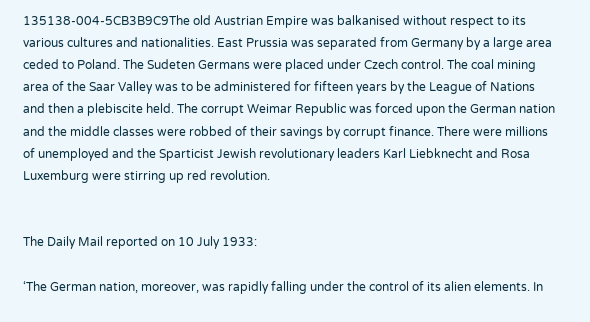135138-004-5CB3B9C9The old Austrian Empire was balkanised without respect to its various cultures and nationalities. East Prussia was separated from Germany by a large area ceded to Poland. The Sudeten Germans were placed under Czech control. The coal mining area of the Saar Valley was to be administered for fifteen years by the League of Nations and then a plebiscite held. The corrupt Weimar Republic was forced upon the German nation and the middle classes were robbed of their savings by corrupt finance. There were millions of unemployed and the Sparticist Jewish revolutionary leaders Karl Liebknecht and Rosa Luxemburg were stirring up red revolution.


The Daily Mail reported on 10 July 1933:

‘The German nation, moreover, was rapidly falling under the control of its alien elements. In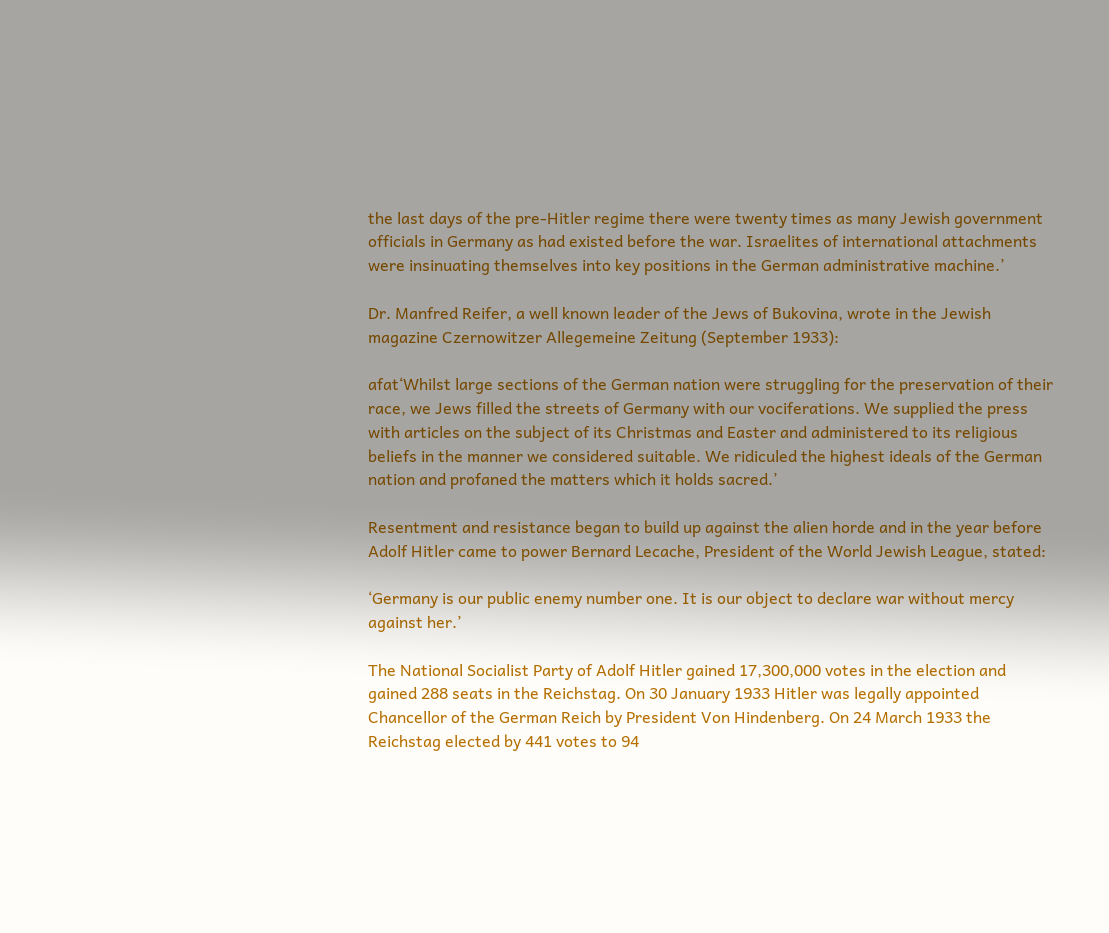the last days of the pre-Hitler regime there were twenty times as many Jewish government officials in Germany as had existed before the war. Israelites of international attachments were insinuating themselves into key positions in the German administrative machine.’

Dr. Manfred Reifer, a well known leader of the Jews of Bukovina, wrote in the Jewish magazine Czernowitzer Allegemeine Zeitung (September 1933):

afat‘Whilst large sections of the German nation were struggling for the preservation of their race, we Jews filled the streets of Germany with our vociferations. We supplied the press with articles on the subject of its Christmas and Easter and administered to its religious beliefs in the manner we considered suitable. We ridiculed the highest ideals of the German nation and profaned the matters which it holds sacred.’

Resentment and resistance began to build up against the alien horde and in the year before Adolf Hitler came to power Bernard Lecache, President of the World Jewish League, stated:

‘Germany is our public enemy number one. It is our object to declare war without mercy against her.’

The National Socialist Party of Adolf Hitler gained 17,300,000 votes in the election and gained 288 seats in the Reichstag. On 30 January 1933 Hitler was legally appointed Chancellor of the German Reich by President Von Hindenberg. On 24 March 1933 the Reichstag elected by 441 votes to 94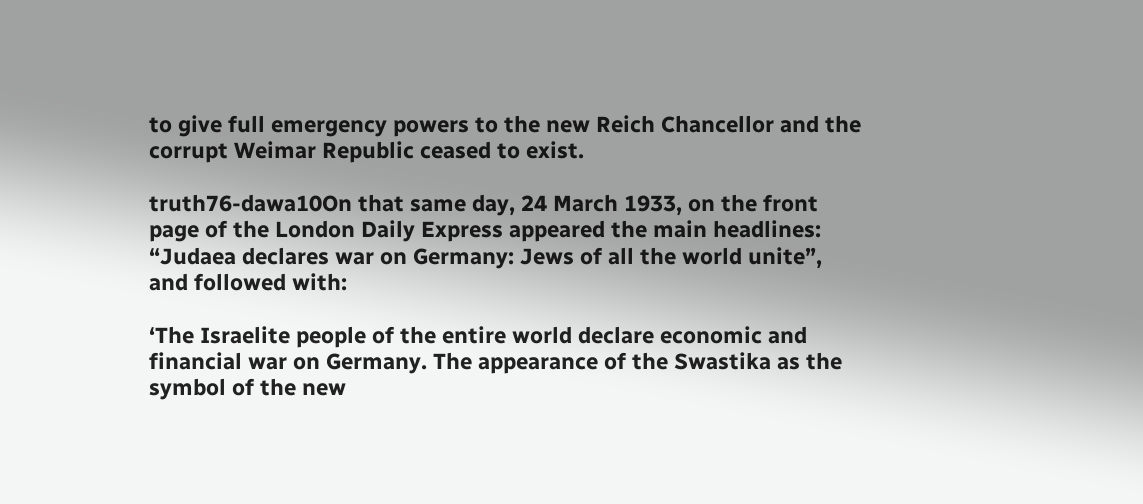to give full emergency powers to the new Reich Chancellor and the corrupt Weimar Republic ceased to exist.

truth76-dawa10On that same day, 24 March 1933, on the front page of the London Daily Express appeared the main headlines: “Judaea declares war on Germany: Jews of all the world unite”, and followed with:

‘The Israelite people of the entire world declare economic and financial war on Germany. The appearance of the Swastika as the symbol of the new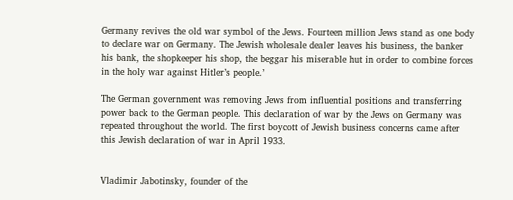Germany revives the old war symbol of the Jews. Fourteen million Jews stand as one body to declare war on Germany. The Jewish wholesale dealer leaves his business, the banker his bank, the shopkeeper his shop, the beggar his miserable hut in order to combine forces in the holy war against Hitler’s people.’

The German government was removing Jews from influential positions and transferring power back to the German people. This declaration of war by the Jews on Germany was repeated throughout the world. The first boycott of Jewish business concerns came after this Jewish declaration of war in April 1933.


Vladimir Jabotinsky, founder of the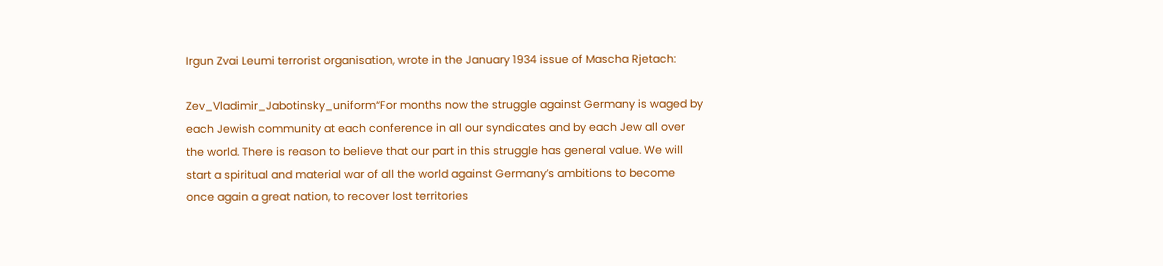Irgun Zvai Leumi terrorist organisation, wrote in the January 1934 issue of Mascha Rjetach:

Zev_Vladimir_Jabotinsky_uniform“For months now the struggle against Germany is waged by each Jewish community at each conference in all our syndicates and by each Jew all over the world. There is reason to believe that our part in this struggle has general value. We will start a spiritual and material war of all the world against Germany’s ambitions to become once again a great nation, to recover lost territories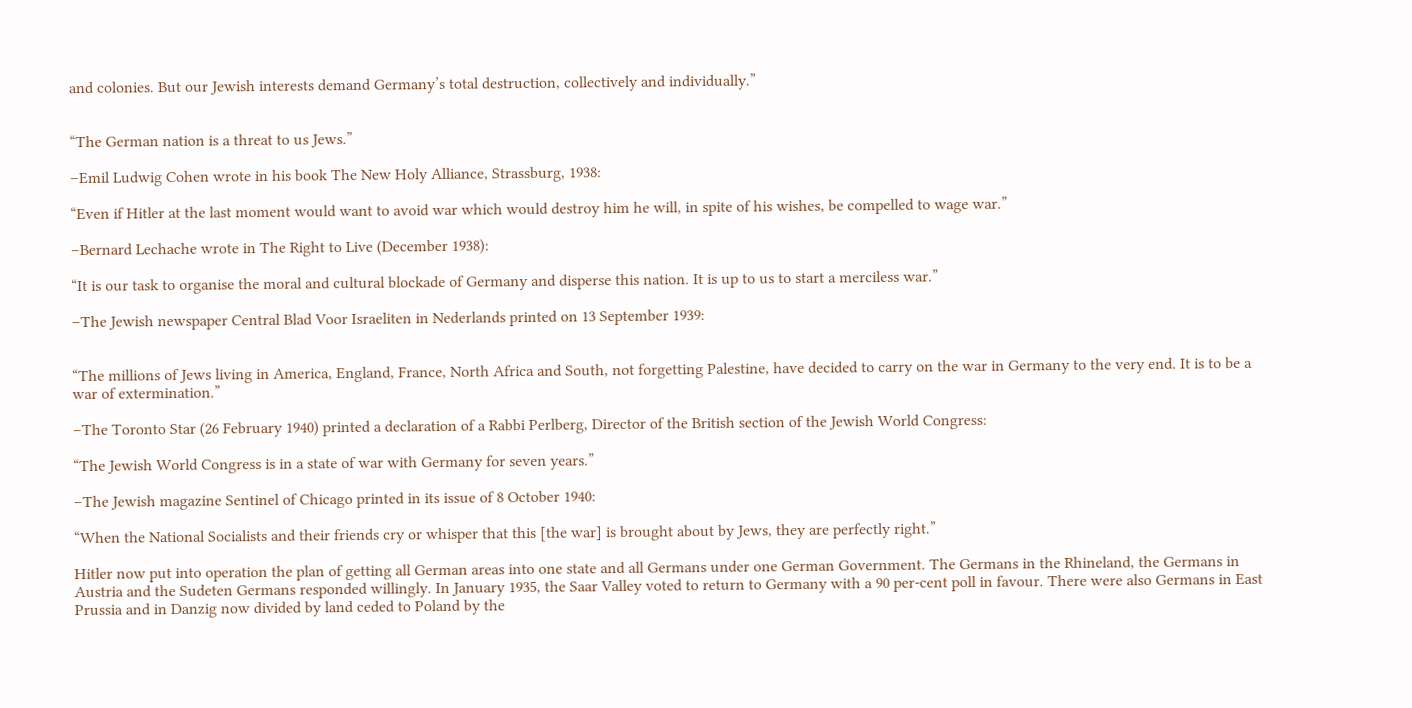and colonies. But our Jewish interests demand Germany’s total destruction, collectively and individually.”


“The German nation is a threat to us Jews.”

–Emil Ludwig Cohen wrote in his book The New Holy Alliance, Strassburg, 1938:

“Even if Hitler at the last moment would want to avoid war which would destroy him he will, in spite of his wishes, be compelled to wage war.”

–Bernard Lechache wrote in The Right to Live (December 1938):

“It is our task to organise the moral and cultural blockade of Germany and disperse this nation. It is up to us to start a merciless war.”

–The Jewish newspaper Central Blad Voor Israeliten in Nederlands printed on 13 September 1939:


“The millions of Jews living in America, England, France, North Africa and South, not forgetting Palestine, have decided to carry on the war in Germany to the very end. It is to be a war of extermination.”

–The Toronto Star (26 February 1940) printed a declaration of a Rabbi Perlberg, Director of the British section of the Jewish World Congress:

“The Jewish World Congress is in a state of war with Germany for seven years.”

–The Jewish magazine Sentinel of Chicago printed in its issue of 8 October 1940:

“When the National Socialists and their friends cry or whisper that this [the war] is brought about by Jews, they are perfectly right.”

Hitler now put into operation the plan of getting all German areas into one state and all Germans under one German Government. The Germans in the Rhineland, the Germans in Austria and the Sudeten Germans responded willingly. In January 1935, the Saar Valley voted to return to Germany with a 90 per-cent poll in favour. There were also Germans in East Prussia and in Danzig now divided by land ceded to Poland by the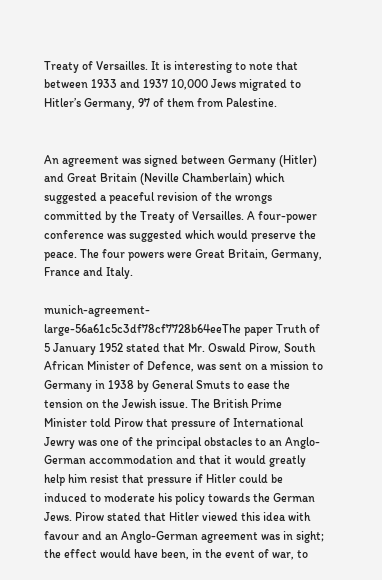Treaty of Versailles. It is interesting to note that between 1933 and 1937 10,000 Jews migrated to Hitler’s Germany, 97 of them from Palestine.


An agreement was signed between Germany (Hitler) and Great Britain (Neville Chamberlain) which suggested a peaceful revision of the wrongs committed by the Treaty of Versailles. A four-power conference was suggested which would preserve the peace. The four powers were Great Britain, Germany, France and Italy.

munich-agreement-large-56a61c5c3df78cf7728b64eeThe paper Truth of 5 January 1952 stated that Mr. Oswald Pirow, South African Minister of Defence, was sent on a mission to Germany in 1938 by General Smuts to ease the tension on the Jewish issue. The British Prime Minister told Pirow that pressure of International Jewry was one of the principal obstacles to an Anglo-German accommodation and that it would greatly help him resist that pressure if Hitler could be induced to moderate his policy towards the German Jews. Pirow stated that Hitler viewed this idea with favour and an Anglo-German agreement was in sight; the effect would have been, in the event of war, to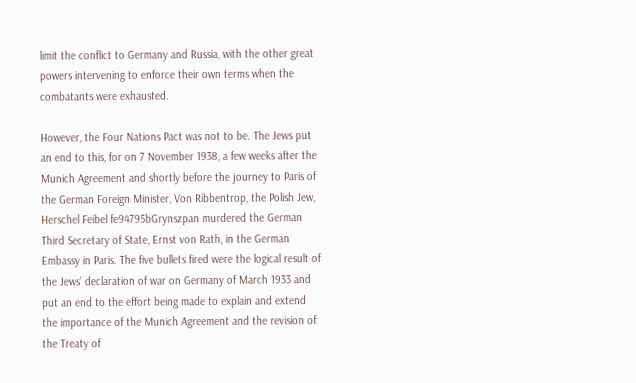limit the conflict to Germany and Russia, with the other great powers intervening to enforce their own terms when the combatants were exhausted.

However, the Four Nations Pact was not to be. The Jews put an end to this, for on 7 November 1938, a few weeks after the Munich Agreement and shortly before the journey to Paris of the German Foreign Minister, Von Ribbentrop, the Polish Jew, Herschel Feibel fe94795bGrynszpan murdered the German Third Secretary of State, Ernst von Rath, in the German Embassy in Paris. The five bullets fired were the logical result of the Jews’ declaration of war on Germany of March 1933 and put an end to the effort being made to explain and extend the importance of the Munich Agreement and the revision of the Treaty of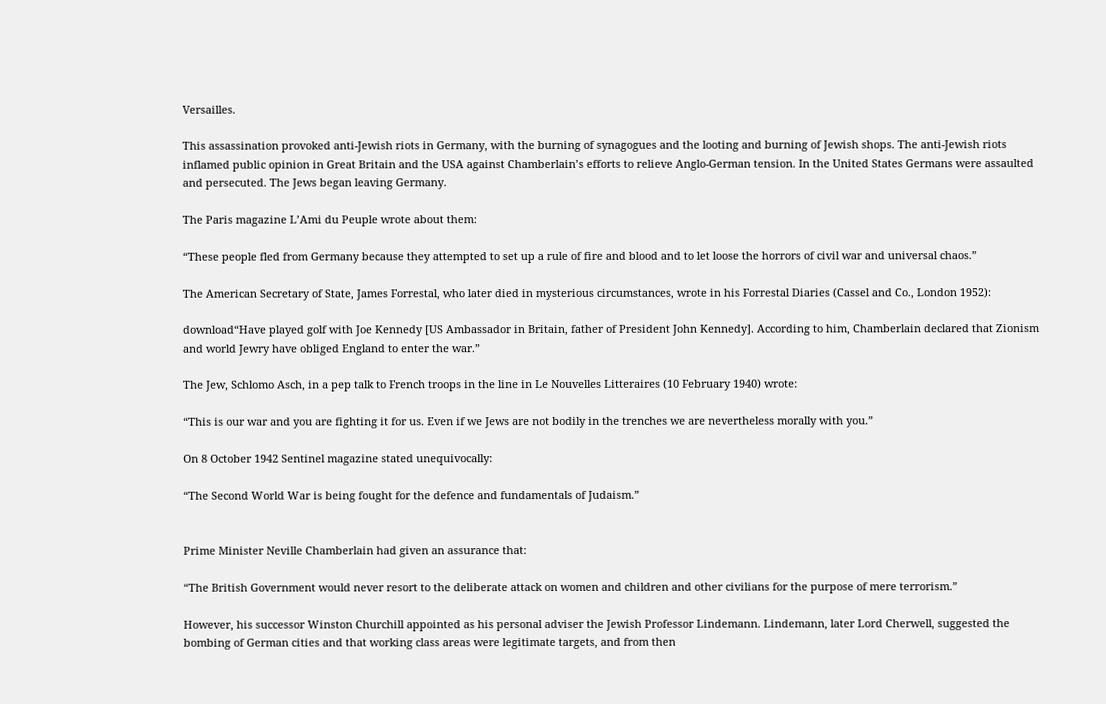Versailles.

This assassination provoked anti-Jewish riots in Germany, with the burning of synagogues and the looting and burning of Jewish shops. The anti-Jewish riots inflamed public opinion in Great Britain and the USA against Chamberlain’s efforts to relieve Anglo-German tension. In the United States Germans were assaulted and persecuted. The Jews began leaving Germany.

The Paris magazine L’Ami du Peuple wrote about them:

“These people fled from Germany because they attempted to set up a rule of fire and blood and to let loose the horrors of civil war and universal chaos.”

The American Secretary of State, James Forrestal, who later died in mysterious circumstances, wrote in his Forrestal Diaries (Cassel and Co., London 1952):

download“Have played golf with Joe Kennedy [US Ambassador in Britain, father of President John Kennedy]. According to him, Chamberlain declared that Zionism and world Jewry have obliged England to enter the war.”

The Jew, Schlomo Asch, in a pep talk to French troops in the line in Le Nouvelles Litteraires (10 February 1940) wrote:

“This is our war and you are fighting it for us. Even if we Jews are not bodily in the trenches we are nevertheless morally with you.”

On 8 October 1942 Sentinel magazine stated unequivocally:

“The Second World War is being fought for the defence and fundamentals of Judaism.”


Prime Minister Neville Chamberlain had given an assurance that:

“The British Government would never resort to the deliberate attack on women and children and other civilians for the purpose of mere terrorism.”

However, his successor Winston Churchill appointed as his personal adviser the Jewish Professor Lindemann. Lindemann, later Lord Cherwell, suggested the bombing of German cities and that working class areas were legitimate targets, and from then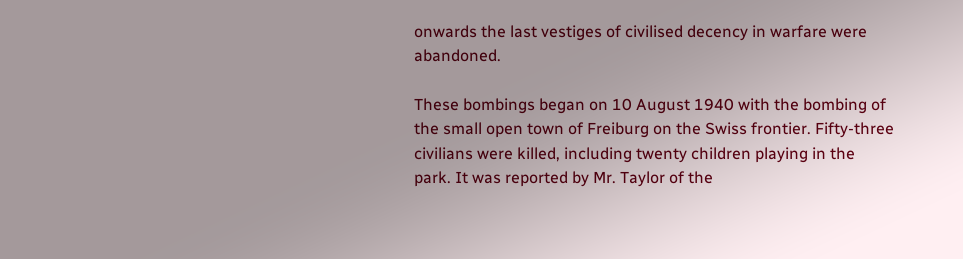onwards the last vestiges of civilised decency in warfare were abandoned.

These bombings began on 10 August 1940 with the bombing of the small open town of Freiburg on the Swiss frontier. Fifty-three civilians were killed, including twenty children playing in the park. It was reported by Mr. Taylor of the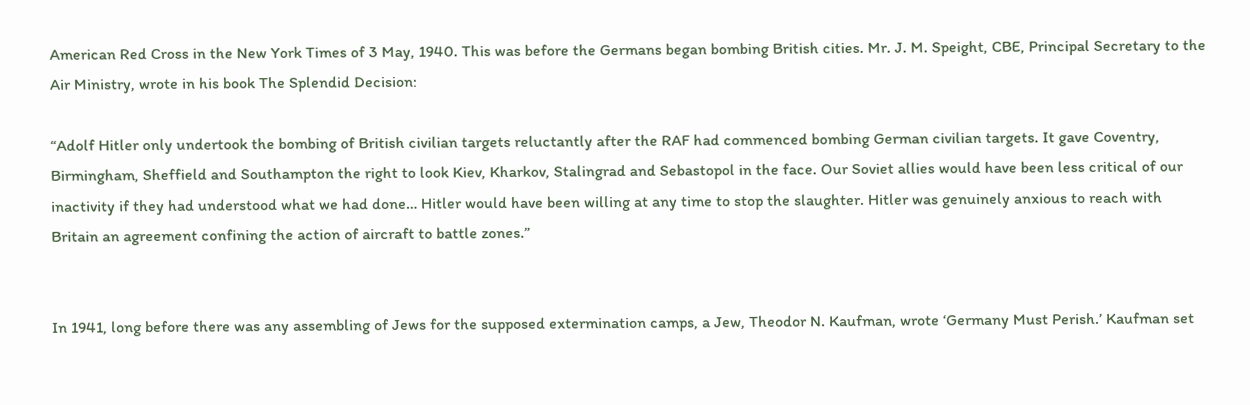American Red Cross in the New York Times of 3 May, 1940. This was before the Germans began bombing British cities. Mr. J. M. Speight, CBE, Principal Secretary to the Air Ministry, wrote in his book The Splendid Decision:

“Adolf Hitler only undertook the bombing of British civilian targets reluctantly after the RAF had commenced bombing German civilian targets. It gave Coventry, Birmingham, Sheffield and Southampton the right to look Kiev, Kharkov, Stalingrad and Sebastopol in the face. Our Soviet allies would have been less critical of our inactivity if they had understood what we had done… Hitler would have been willing at any time to stop the slaughter. Hitler was genuinely anxious to reach with Britain an agreement confining the action of aircraft to battle zones.”


In 1941, long before there was any assembling of Jews for the supposed extermination camps, a Jew, Theodor N. Kaufman, wrote ‘Germany Must Perish.’ Kaufman set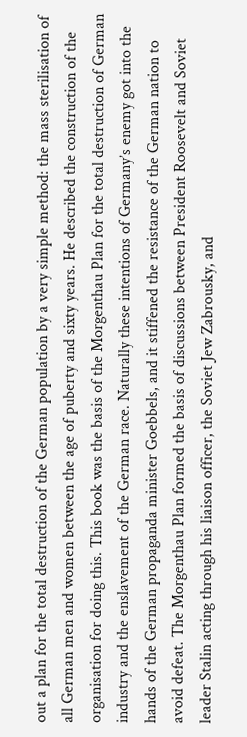out a plan for the total destruction of the German population by a very simple method: the mass sterilisation of all German men and women between the age of puberty and sixty years. He described the construction of the organisation for doing this. This book was the basis of the Morgenthau Plan for the total destruction of German industry and the enslavement of the German race. Naturally these intentions of Germany’s enemy got into the hands of the German propaganda minister Goebbels, and it stiffened the resistance of the German nation to avoid defeat. The Morgenthau Plan formed the basis of discussions between President Roosevelt and Soviet leader Stalin acting through his liaison officer, the Soviet Jew Zabrousky, and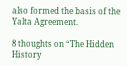also formed the basis of the Yalta Agreement.

8 thoughts on “The Hidden History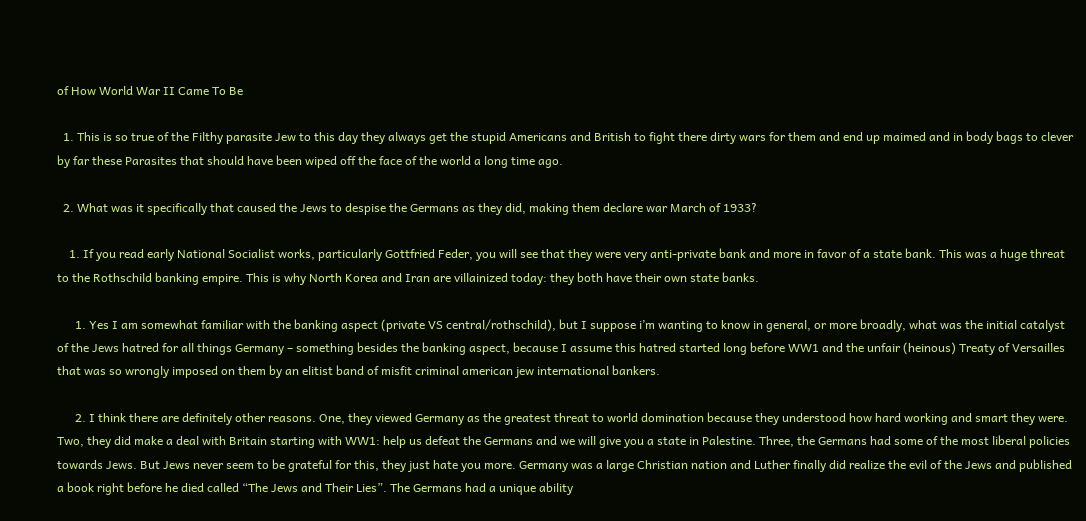of How World War II Came To Be

  1. This is so true of the Filthy parasite Jew to this day they always get the stupid Americans and British to fight there dirty wars for them and end up maimed and in body bags to clever by far these Parasites that should have been wiped off the face of the world a long time ago.

  2. What was it specifically that caused the Jews to despise the Germans as they did, making them declare war March of 1933?

    1. If you read early National Socialist works, particularly Gottfried Feder, you will see that they were very anti-private bank and more in favor of a state bank. This was a huge threat to the Rothschild banking empire. This is why North Korea and Iran are villainized today: they both have their own state banks.

      1. Yes I am somewhat familiar with the banking aspect (private VS central/rothschild), but I suppose i’m wanting to know in general, or more broadly, what was the initial catalyst of the Jews hatred for all things Germany – something besides the banking aspect, because I assume this hatred started long before WW1 and the unfair (heinous) Treaty of Versailles that was so wrongly imposed on them by an elitist band of misfit criminal american jew international bankers.

      2. I think there are definitely other reasons. One, they viewed Germany as the greatest threat to world domination because they understood how hard working and smart they were. Two, they did make a deal with Britain starting with WW1: help us defeat the Germans and we will give you a state in Palestine. Three, the Germans had some of the most liberal policies towards Jews. But Jews never seem to be grateful for this, they just hate you more. Germany was a large Christian nation and Luther finally did realize the evil of the Jews and published a book right before he died called “The Jews and Their Lies”. The Germans had a unique ability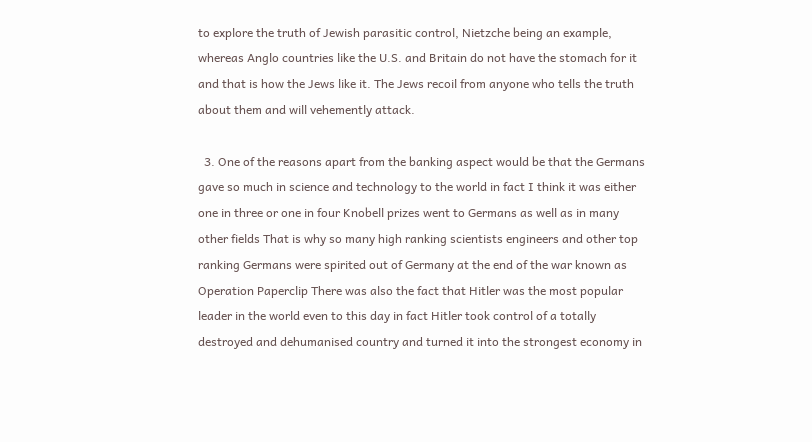to explore the truth of Jewish parasitic control, Nietzche being an example, whereas Anglo countries like the U.S. and Britain do not have the stomach for it and that is how the Jews like it. The Jews recoil from anyone who tells the truth about them and will vehemently attack.

  3. One of the reasons apart from the banking aspect would be that the Germans gave so much in science and technology to the world in fact I think it was either one in three or one in four Knobell prizes went to Germans as well as in many other fields That is why so many high ranking scientists engineers and other top ranking Germans were spirited out of Germany at the end of the war known as Operation Paperclip There was also the fact that Hitler was the most popular leader in the world even to this day in fact Hitler took control of a totally destroyed and dehumanised country and turned it into the strongest economy in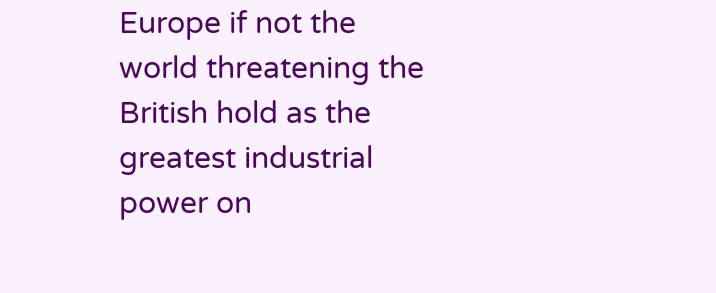Europe if not the world threatening the British hold as the greatest industrial power on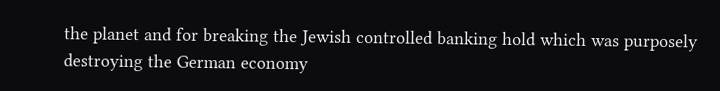the planet and for breaking the Jewish controlled banking hold which was purposely destroying the German economy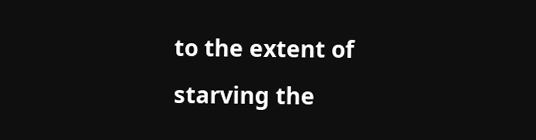to the extent of starving the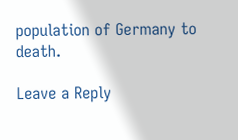population of Germany to death.

Leave a Reply